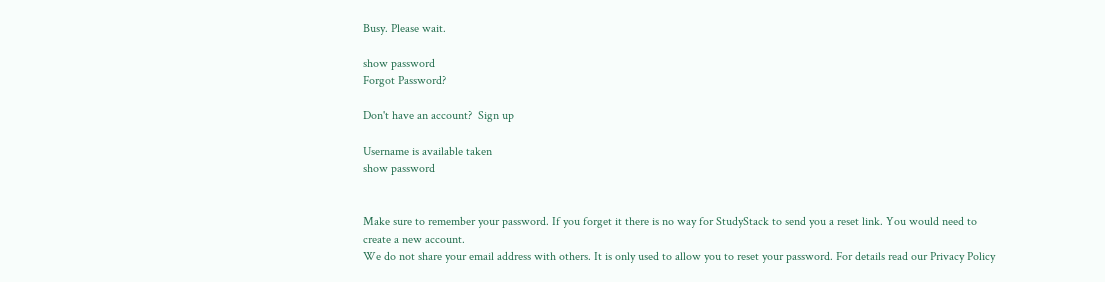Busy. Please wait.

show password
Forgot Password?

Don't have an account?  Sign up

Username is available taken
show password


Make sure to remember your password. If you forget it there is no way for StudyStack to send you a reset link. You would need to create a new account.
We do not share your email address with others. It is only used to allow you to reset your password. For details read our Privacy Policy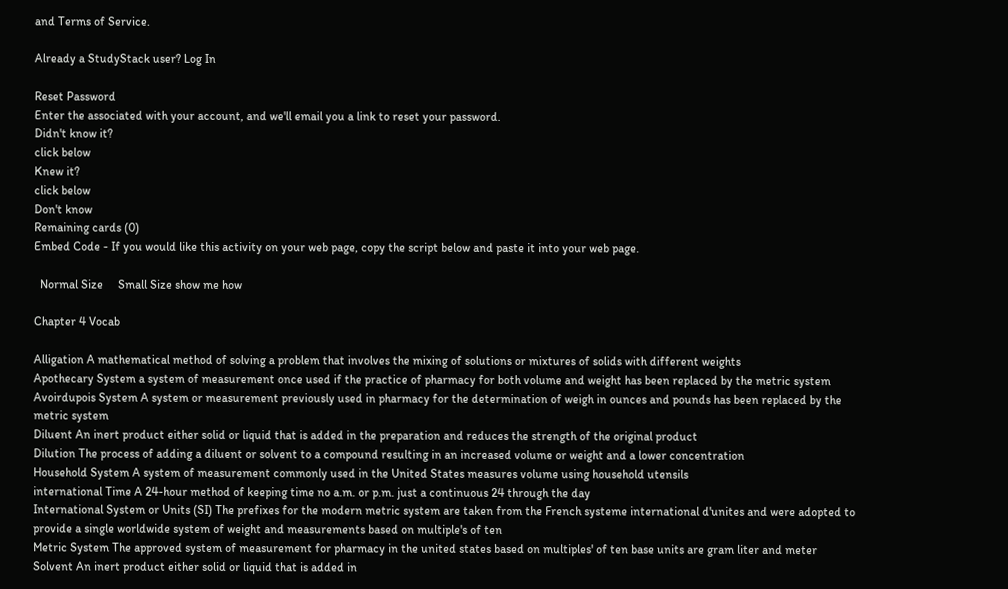and Terms of Service.

Already a StudyStack user? Log In

Reset Password
Enter the associated with your account, and we'll email you a link to reset your password.
Didn't know it?
click below
Knew it?
click below
Don't know
Remaining cards (0)
Embed Code - If you would like this activity on your web page, copy the script below and paste it into your web page.

  Normal Size     Small Size show me how

Chapter 4 Vocab

Alligation A mathematical method of solving a problem that involves the mixing of solutions or mixtures of solids with different weights
Apothecary System a system of measurement once used if the practice of pharmacy for both volume and weight has been replaced by the metric system
Avoirdupois System A system or measurement previously used in pharmacy for the determination of weigh in ounces and pounds has been replaced by the metric system
Diluent An inert product either solid or liquid that is added in the preparation and reduces the strength of the original product
Dilution The process of adding a diluent or solvent to a compound resulting in an increased volume or weight and a lower concentration
Household System A system of measurement commonly used in the United States measures volume using household utensils
international Time A 24-hour method of keeping time no a.m. or p.m. just a continuous 24 through the day
International System or Units (SI) The prefixes for the modern metric system are taken from the French systeme international d'unites and were adopted to provide a single worldwide system of weight and measurements based on multiple's of ten
Metric System The approved system of measurement for pharmacy in the united states based on multiples' of ten base units are gram liter and meter
Solvent An inert product either solid or liquid that is added in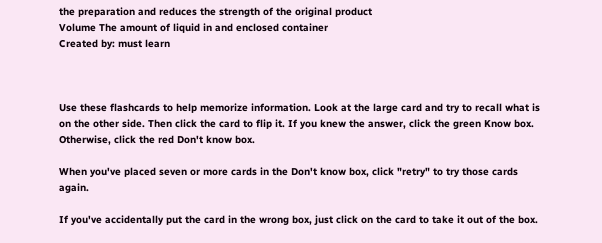the preparation and reduces the strength of the original product
Volume The amount of liquid in and enclosed container
Created by: must learn



Use these flashcards to help memorize information. Look at the large card and try to recall what is on the other side. Then click the card to flip it. If you knew the answer, click the green Know box. Otherwise, click the red Don't know box.

When you've placed seven or more cards in the Don't know box, click "retry" to try those cards again.

If you've accidentally put the card in the wrong box, just click on the card to take it out of the box.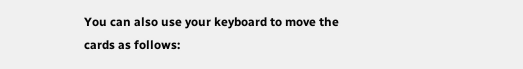You can also use your keyboard to move the cards as follows: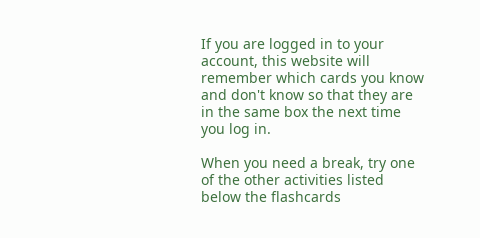If you are logged in to your account, this website will remember which cards you know and don't know so that they are in the same box the next time you log in.

When you need a break, try one of the other activities listed below the flashcards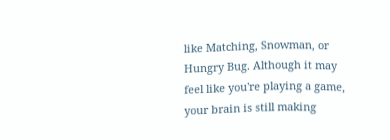like Matching, Snowman, or Hungry Bug. Although it may feel like you're playing a game, your brain is still making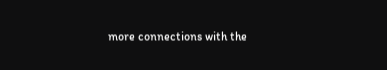more connections with the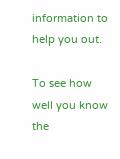information to help you out.

To see how well you know the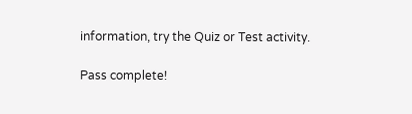information, try the Quiz or Test activity.

Pass complete!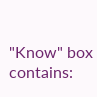"Know" box contains: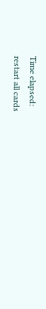Time elapsed:
restart all cards